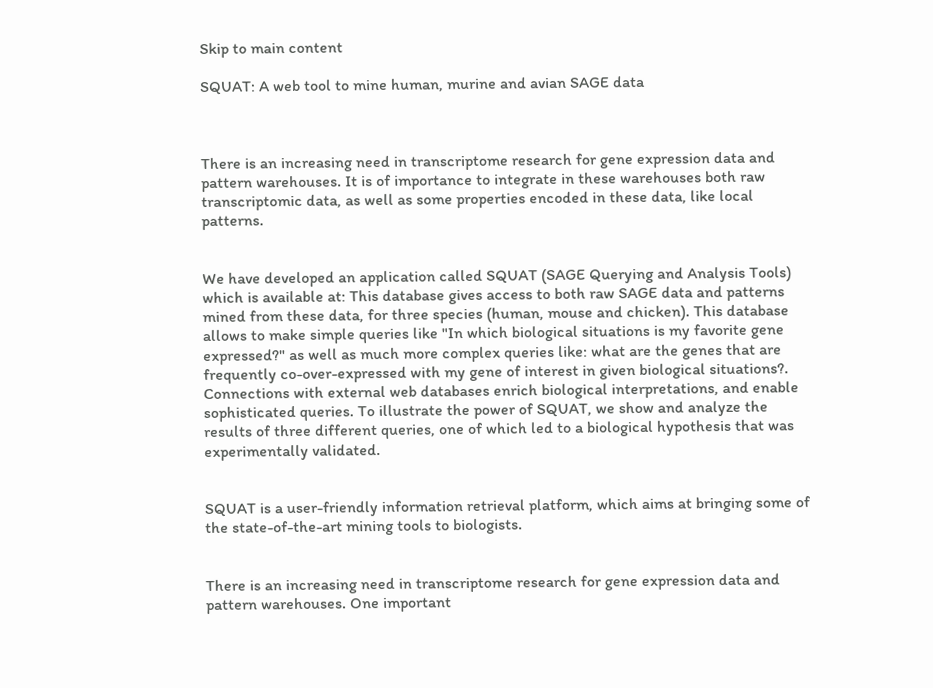Skip to main content

SQUAT: A web tool to mine human, murine and avian SAGE data



There is an increasing need in transcriptome research for gene expression data and pattern warehouses. It is of importance to integrate in these warehouses both raw transcriptomic data, as well as some properties encoded in these data, like local patterns.


We have developed an application called SQUAT (SAGE Querying and Analysis Tools) which is available at: This database gives access to both raw SAGE data and patterns mined from these data, for three species (human, mouse and chicken). This database allows to make simple queries like "In which biological situations is my favorite gene expressed?" as well as much more complex queries like: what are the genes that are frequently co-over-expressed with my gene of interest in given biological situations?. Connections with external web databases enrich biological interpretations, and enable sophisticated queries. To illustrate the power of SQUAT, we show and analyze the results of three different queries, one of which led to a biological hypothesis that was experimentally validated.


SQUAT is a user-friendly information retrieval platform, which aims at bringing some of the state-of-the-art mining tools to biologists.


There is an increasing need in transcriptome research for gene expression data and pattern warehouses. One important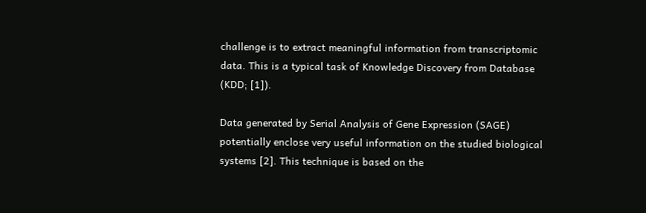challenge is to extract meaningful information from transcriptomic data. This is a typical task of Knowledge Discovery from Database (KDD; [1]).

Data generated by Serial Analysis of Gene Expression (SAGE) potentially enclose very useful information on the studied biological systems [2]. This technique is based on the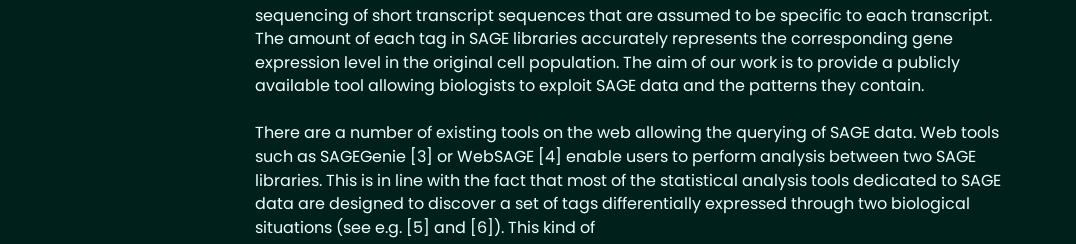sequencing of short transcript sequences that are assumed to be specific to each transcript. The amount of each tag in SAGE libraries accurately represents the corresponding gene expression level in the original cell population. The aim of our work is to provide a publicly available tool allowing biologists to exploit SAGE data and the patterns they contain.

There are a number of existing tools on the web allowing the querying of SAGE data. Web tools such as SAGEGenie [3] or WebSAGE [4] enable users to perform analysis between two SAGE libraries. This is in line with the fact that most of the statistical analysis tools dedicated to SAGE data are designed to discover a set of tags differentially expressed through two biological situations (see e.g. [5] and [6]). This kind of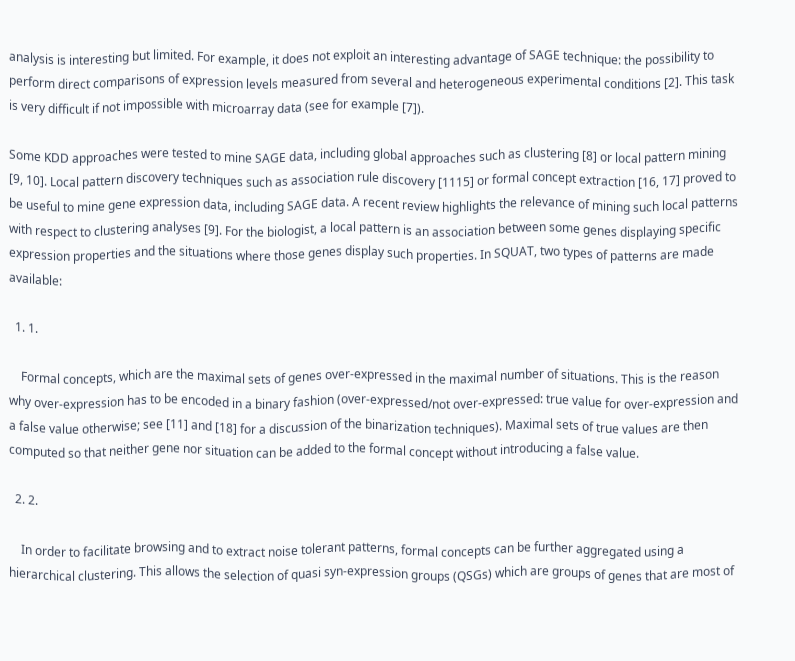analysis is interesting but limited. For example, it does not exploit an interesting advantage of SAGE technique: the possibility to perform direct comparisons of expression levels measured from several and heterogeneous experimental conditions [2]. This task is very difficult if not impossible with microarray data (see for example [7]).

Some KDD approaches were tested to mine SAGE data, including global approaches such as clustering [8] or local pattern mining [9, 10]. Local pattern discovery techniques such as association rule discovery [1115] or formal concept extraction [16, 17] proved to be useful to mine gene expression data, including SAGE data. A recent review highlights the relevance of mining such local patterns with respect to clustering analyses [9]. For the biologist, a local pattern is an association between some genes displaying specific expression properties and the situations where those genes display such properties. In SQUAT, two types of patterns are made available:

  1. 1.

    Formal concepts, which are the maximal sets of genes over-expressed in the maximal number of situations. This is the reason why over-expression has to be encoded in a binary fashion (over-expressed/not over-expressed: true value for over-expression and a false value otherwise; see [11] and [18] for a discussion of the binarization techniques). Maximal sets of true values are then computed so that neither gene nor situation can be added to the formal concept without introducing a false value.

  2. 2.

    In order to facilitate browsing and to extract noise tolerant patterns, formal concepts can be further aggregated using a hierarchical clustering. This allows the selection of quasi syn-expression groups (QSGs) which are groups of genes that are most of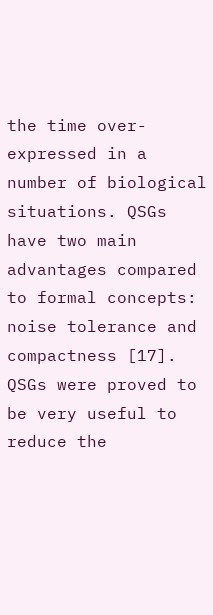the time over-expressed in a number of biological situations. QSGs have two main advantages compared to formal concepts: noise tolerance and compactness [17]. QSGs were proved to be very useful to reduce the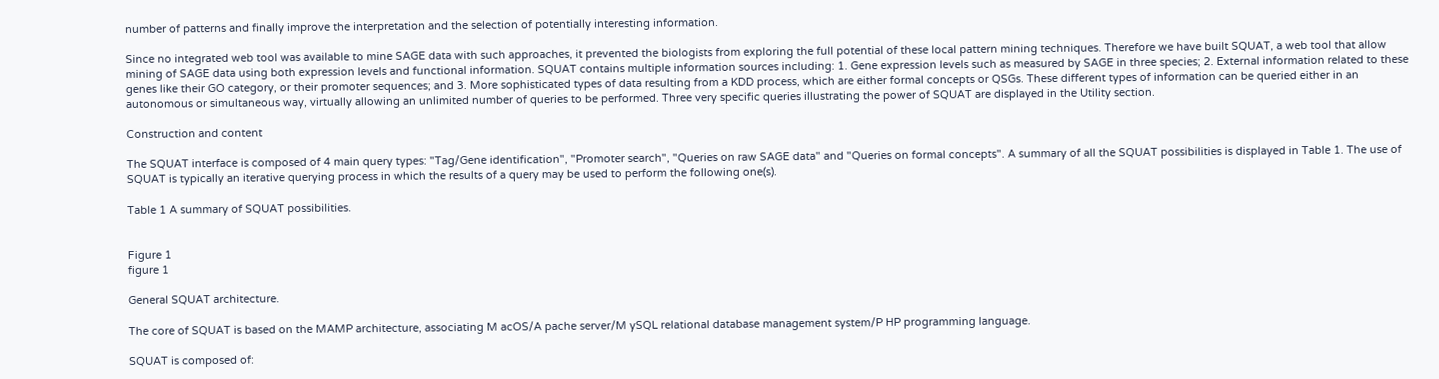number of patterns and finally improve the interpretation and the selection of potentially interesting information.

Since no integrated web tool was available to mine SAGE data with such approaches, it prevented the biologists from exploring the full potential of these local pattern mining techniques. Therefore we have built SQUAT, a web tool that allow mining of SAGE data using both expression levels and functional information. SQUAT contains multiple information sources including: 1. Gene expression levels such as measured by SAGE in three species; 2. External information related to these genes like their GO category, or their promoter sequences; and 3. More sophisticated types of data resulting from a KDD process, which are either formal concepts or QSGs. These different types of information can be queried either in an autonomous or simultaneous way, virtually allowing an unlimited number of queries to be performed. Three very specific queries illustrating the power of SQUAT are displayed in the Utility section.

Construction and content

The SQUAT interface is composed of 4 main query types: "Tag/Gene identification", "Promoter search", "Queries on raw SAGE data" and "Queries on formal concepts". A summary of all the SQUAT possibilities is displayed in Table 1. The use of SQUAT is typically an iterative querying process in which the results of a query may be used to perform the following one(s).

Table 1 A summary of SQUAT possibilities.


Figure 1
figure 1

General SQUAT architecture.

The core of SQUAT is based on the MAMP architecture, associating M acOS/A pache server/M ySQL relational database management system/P HP programming language.

SQUAT is composed of: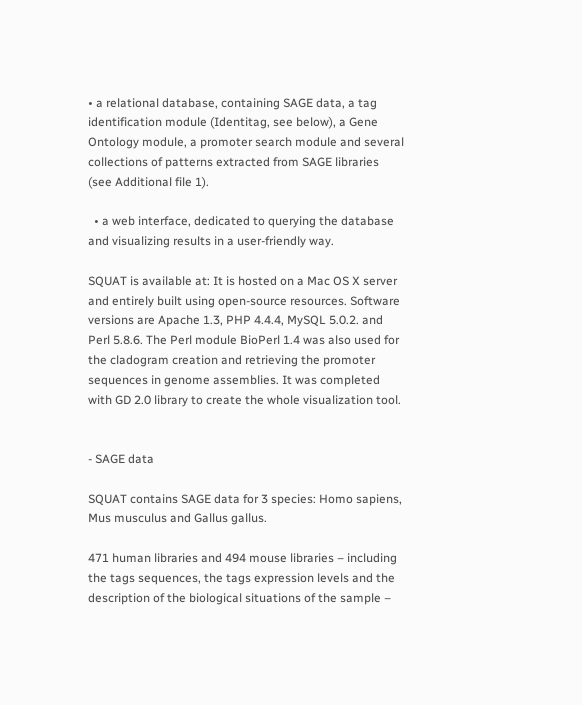• a relational database, containing SAGE data, a tag identification module (Identitag, see below), a Gene Ontology module, a promoter search module and several collections of patterns extracted from SAGE libraries (see Additional file 1).

  • a web interface, dedicated to querying the database and visualizing results in a user-friendly way.

SQUAT is available at: It is hosted on a Mac OS X server and entirely built using open-source resources. Software versions are Apache 1.3, PHP 4.4.4, MySQL 5.0.2. and Perl 5.8.6. The Perl module BioPerl 1.4 was also used for the cladogram creation and retrieving the promoter sequences in genome assemblies. It was completed with GD 2.0 library to create the whole visualization tool.


- SAGE data

SQUAT contains SAGE data for 3 species: Homo sapiens, Mus musculus and Gallus gallus.

471 human libraries and 494 mouse libraries – including the tags sequences, the tags expression levels and the description of the biological situations of the sample –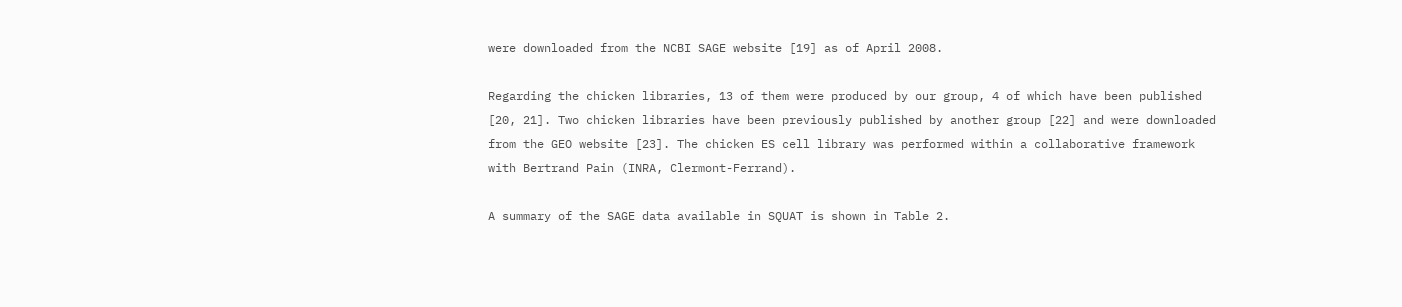were downloaded from the NCBI SAGE website [19] as of April 2008.

Regarding the chicken libraries, 13 of them were produced by our group, 4 of which have been published [20, 21]. Two chicken libraries have been previously published by another group [22] and were downloaded from the GEO website [23]. The chicken ES cell library was performed within a collaborative framework with Bertrand Pain (INRA, Clermont-Ferrand).

A summary of the SAGE data available in SQUAT is shown in Table 2.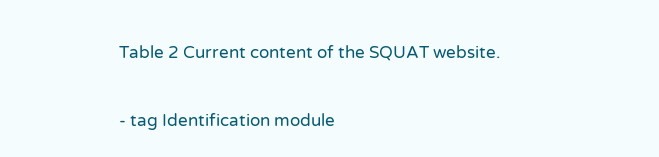Table 2 Current content of the SQUAT website.

- tag Identification module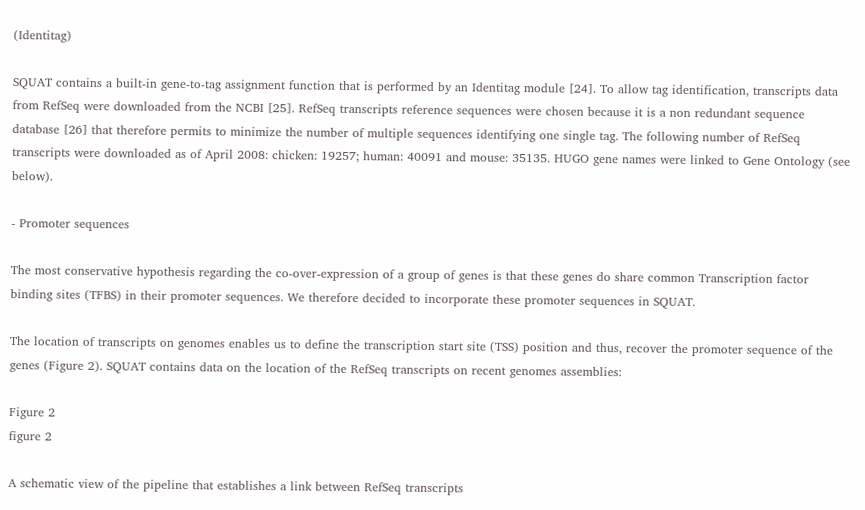(Identitag)

SQUAT contains a built-in gene-to-tag assignment function that is performed by an Identitag module [24]. To allow tag identification, transcripts data from RefSeq were downloaded from the NCBI [25]. RefSeq transcripts reference sequences were chosen because it is a non redundant sequence database [26] that therefore permits to minimize the number of multiple sequences identifying one single tag. The following number of RefSeq transcripts were downloaded as of April 2008: chicken: 19257; human: 40091 and mouse: 35135. HUGO gene names were linked to Gene Ontology (see below).

- Promoter sequences

The most conservative hypothesis regarding the co-over-expression of a group of genes is that these genes do share common Transcription factor binding sites (TFBS) in their promoter sequences. We therefore decided to incorporate these promoter sequences in SQUAT.

The location of transcripts on genomes enables us to define the transcription start site (TSS) position and thus, recover the promoter sequence of the genes (Figure 2). SQUAT contains data on the location of the RefSeq transcripts on recent genomes assemblies:

Figure 2
figure 2

A schematic view of the pipeline that establishes a link between RefSeq transcripts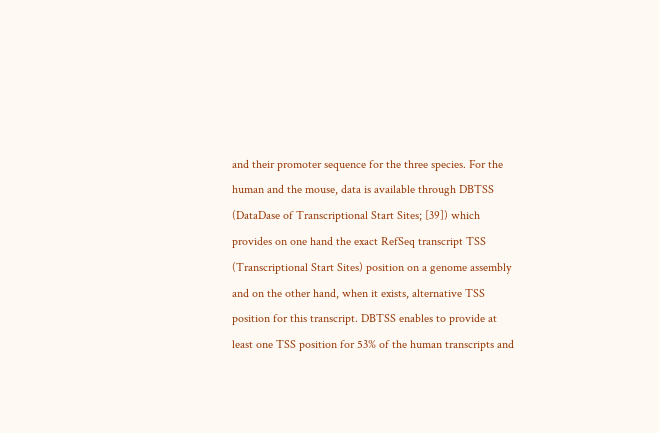and their promoter sequence for the three species. For the human and the mouse, data is available through DBTSS (DataDase of Transcriptional Start Sites; [39]) which provides on one hand the exact RefSeq transcript TSS (Transcriptional Start Sites) position on a genome assembly and on the other hand, when it exists, alternative TSS position for this transcript. DBTSS enables to provide at least one TSS position for 53% of the human transcripts and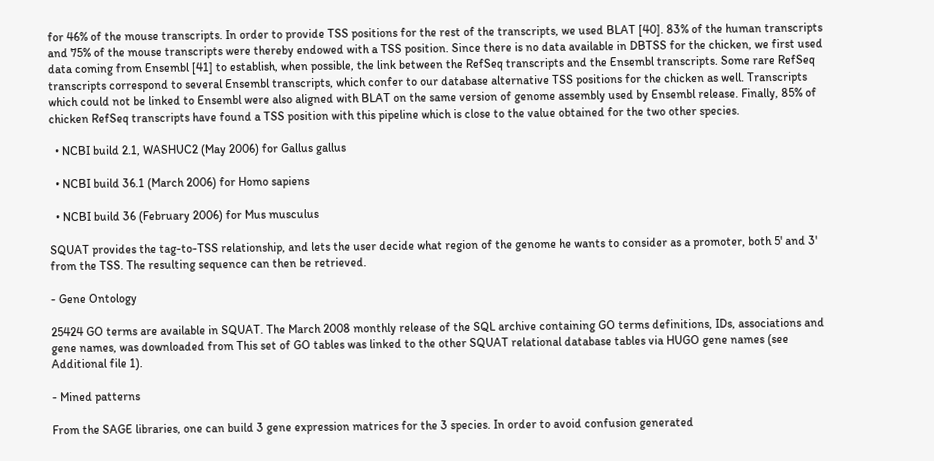for 46% of the mouse transcripts. In order to provide TSS positions for the rest of the transcripts, we used BLAT [40]. 83% of the human transcripts and 75% of the mouse transcripts were thereby endowed with a TSS position. Since there is no data available in DBTSS for the chicken, we first used data coming from Ensembl [41] to establish, when possible, the link between the RefSeq transcripts and the Ensembl transcripts. Some rare RefSeq transcripts correspond to several Ensembl transcripts, which confer to our database alternative TSS positions for the chicken as well. Transcripts which could not be linked to Ensembl were also aligned with BLAT on the same version of genome assembly used by Ensembl release. Finally, 85% of chicken RefSeq transcripts have found a TSS position with this pipeline which is close to the value obtained for the two other species.

  • NCBI build 2.1, WASHUC2 (May 2006) for Gallus gallus

  • NCBI build 36.1 (March 2006) for Homo sapiens

  • NCBI build 36 (February 2006) for Mus musculus

SQUAT provides the tag-to-TSS relationship, and lets the user decide what region of the genome he wants to consider as a promoter, both 5' and 3' from the TSS. The resulting sequence can then be retrieved.

- Gene Ontology

25424 GO terms are available in SQUAT. The March 2008 monthly release of the SQL archive containing GO terms definitions, IDs, associations and gene names, was downloaded from This set of GO tables was linked to the other SQUAT relational database tables via HUGO gene names (see Additional file 1).

- Mined patterns

From the SAGE libraries, one can build 3 gene expression matrices for the 3 species. In order to avoid confusion generated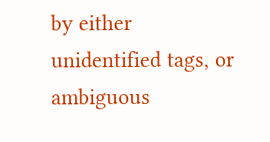by either unidentified tags, or ambiguous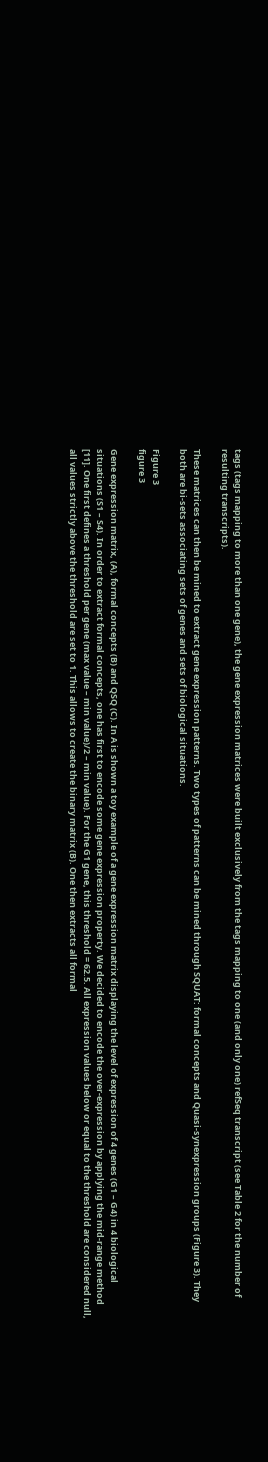tags (tags mapping to more than one gene), the gene expression matrices were built exclusively from the tags mapping to one (and only one) refSeq transcript (see Table 2 for the number of resulting transcripts).

These matrices can then be mined to extract gene expression patterns. Two types of patterns can be mined through SQUAT: formal concepts and Quasi-synexpression groups (Figure 3). They both are bi-sets associating sets of genes and sets of biological situations.

Figure 3
figure 3

Gene expression matrix, (A), formal concepts (B) and QSQ (C). In A is shown a toy example of a gene expression matrix displaying the level of expression of 4 genes (G1 – G4) in 4 biological situations (S1 – S4). In order to extract formal concepts, one has first to encode some gene expression property. We decided to encode the over-expression by applying the mid-range method [11]. One first defines a threshold per gene (max value – min value)/2 – min value). For the G1 gene, this threshold = 62.5. All expression values below or equal to the threshold are considered null, all values strictly above the threshold are set to 1. This allows to create the binary matrix (B). One then extracts all formal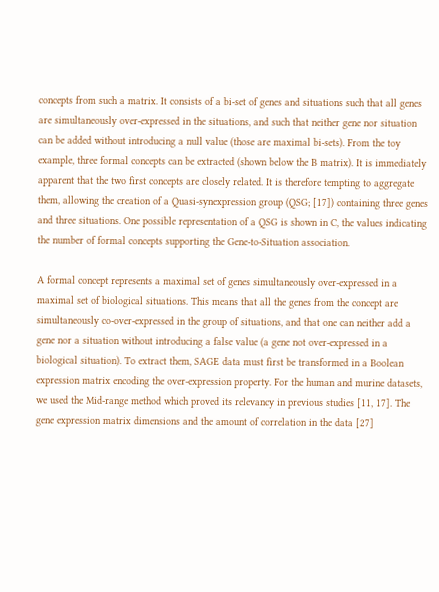concepts from such a matrix. It consists of a bi-set of genes and situations such that all genes are simultaneously over-expressed in the situations, and such that neither gene nor situation can be added without introducing a null value (those are maximal bi-sets). From the toy example, three formal concepts can be extracted (shown below the B matrix). It is immediately apparent that the two first concepts are closely related. It is therefore tempting to aggregate them, allowing the creation of a Quasi-synexpression group (QSG; [17]) containing three genes and three situations. One possible representation of a QSG is shown in C, the values indicating the number of formal concepts supporting the Gene-to-Situation association.

A formal concept represents a maximal set of genes simultaneously over-expressed in a maximal set of biological situations. This means that all the genes from the concept are simultaneously co-over-expressed in the group of situations, and that one can neither add a gene nor a situation without introducing a false value (a gene not over-expressed in a biological situation). To extract them, SAGE data must first be transformed in a Boolean expression matrix encoding the over-expression property. For the human and murine datasets, we used the Mid-range method which proved its relevancy in previous studies [11, 17]. The gene expression matrix dimensions and the amount of correlation in the data [27]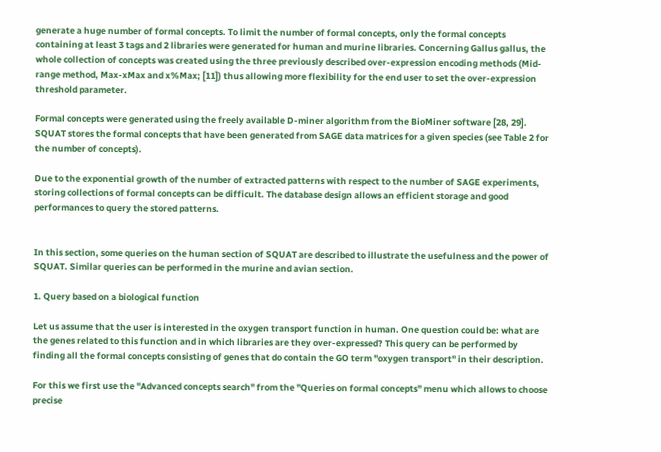generate a huge number of formal concepts. To limit the number of formal concepts, only the formal concepts containing at least 3 tags and 2 libraries were generated for human and murine libraries. Concerning Gallus gallus, the whole collection of concepts was created using the three previously described over-expression encoding methods (Mid-range method, Max-xMax and x%Max; [11]) thus allowing more flexibility for the end user to set the over-expression threshold parameter.

Formal concepts were generated using the freely available D-miner algorithm from the BioMiner software [28, 29]. SQUAT stores the formal concepts that have been generated from SAGE data matrices for a given species (see Table 2 for the number of concepts).

Due to the exponential growth of the number of extracted patterns with respect to the number of SAGE experiments, storing collections of formal concepts can be difficult. The database design allows an efficient storage and good performances to query the stored patterns.


In this section, some queries on the human section of SQUAT are described to illustrate the usefulness and the power of SQUAT. Similar queries can be performed in the murine and avian section.

1. Query based on a biological function

Let us assume that the user is interested in the oxygen transport function in human. One question could be: what are the genes related to this function and in which libraries are they over-expressed? This query can be performed by finding all the formal concepts consisting of genes that do contain the GO term "oxygen transport" in their description.

For this we first use the "Advanced concepts search" from the "Queries on formal concepts" menu which allows to choose precise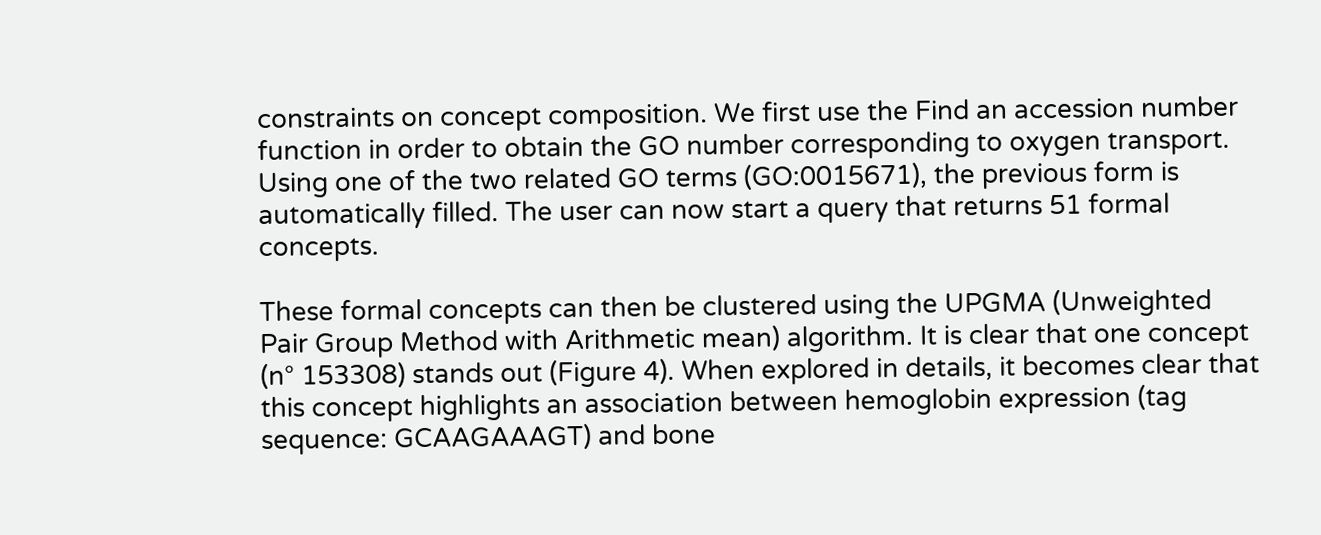constraints on concept composition. We first use the Find an accession number function in order to obtain the GO number corresponding to oxygen transport. Using one of the two related GO terms (GO:0015671), the previous form is automatically filled. The user can now start a query that returns 51 formal concepts.

These formal concepts can then be clustered using the UPGMA (Unweighted Pair Group Method with Arithmetic mean) algorithm. It is clear that one concept (n° 153308) stands out (Figure 4). When explored in details, it becomes clear that this concept highlights an association between hemoglobin expression (tag sequence: GCAAGAAAGT) and bone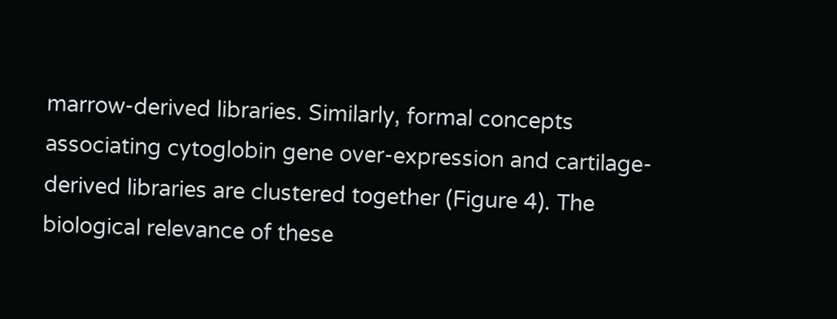marrow-derived libraries. Similarly, formal concepts associating cytoglobin gene over-expression and cartilage-derived libraries are clustered together (Figure 4). The biological relevance of these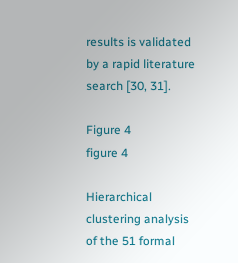results is validated by a rapid literature search [30, 31].

Figure 4
figure 4

Hierarchical clustering analysis of the 51 formal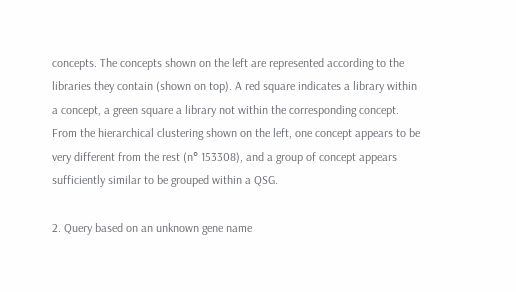concepts. The concepts shown on the left are represented according to the libraries they contain (shown on top). A red square indicates a library within a concept, a green square a library not within the corresponding concept. From the hierarchical clustering shown on the left, one concept appears to be very different from the rest (n° 153308), and a group of concept appears sufficiently similar to be grouped within a QSG.

2. Query based on an unknown gene name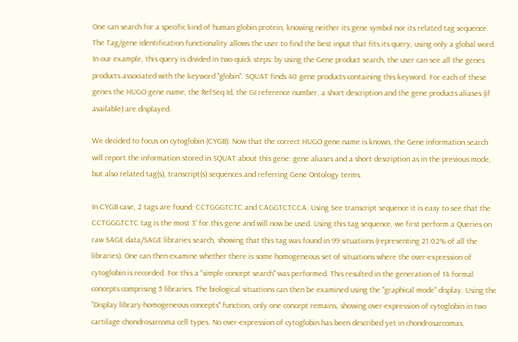One can search for a specific kind of human globin protein, knowing neither its gene symbol nor its related tag sequence. The Tag/gene identification functionality allows the user to find the best input that fits its query, using only a global word. In our example, this query is divided in two quick steps: by using the Gene product search, the user can see all the genes products associated with the keyword "globin". SQUAT finds 40 gene products containing this keyword. For each of these genes the HUGO gene name, the RefSeq Id, the GI reference number, a short description and the gene products aliases (if available) are displayed.

We decided to focus on cytoglobin (CYGB). Now that the correct HUGO gene name is known, the Gene information search will report the information stored in SQUAT about this gene: gene aliases and a short description as in the previous mode, but also related tag(s), transcript(s) sequences and referring Gene Ontology terms.

In CYGB case, 2 tags are found: CCTGGGTCTC and CAGGTCTCCA. Using See transcript sequence it is easy to see that the CCTGGGTCTC tag is the most 3' for this gene and will now be used. Using this tag sequence, we first perform a Queries on raw SAGE data/SAGE libraries search, showing that this tag was found in 99 situations (representing 21.02% of all the libraries). One can then examine whether there is some homogeneous set of situations where the over-expression of cytoglobin is recorded. For this a "simple concept search" was performed. This resulted in the generation of 14 formal concepts comprising 5 libraries. The biological situations can then be examined using the "graphical mode" display. Using the "Display library-homogeneous concepts" function, only one concept remains, showing over-expression of cytoglobin in two cartilage chondrosarcoma cell types. No over-expression of cytoglobin has been described yet in chondrosarcomas,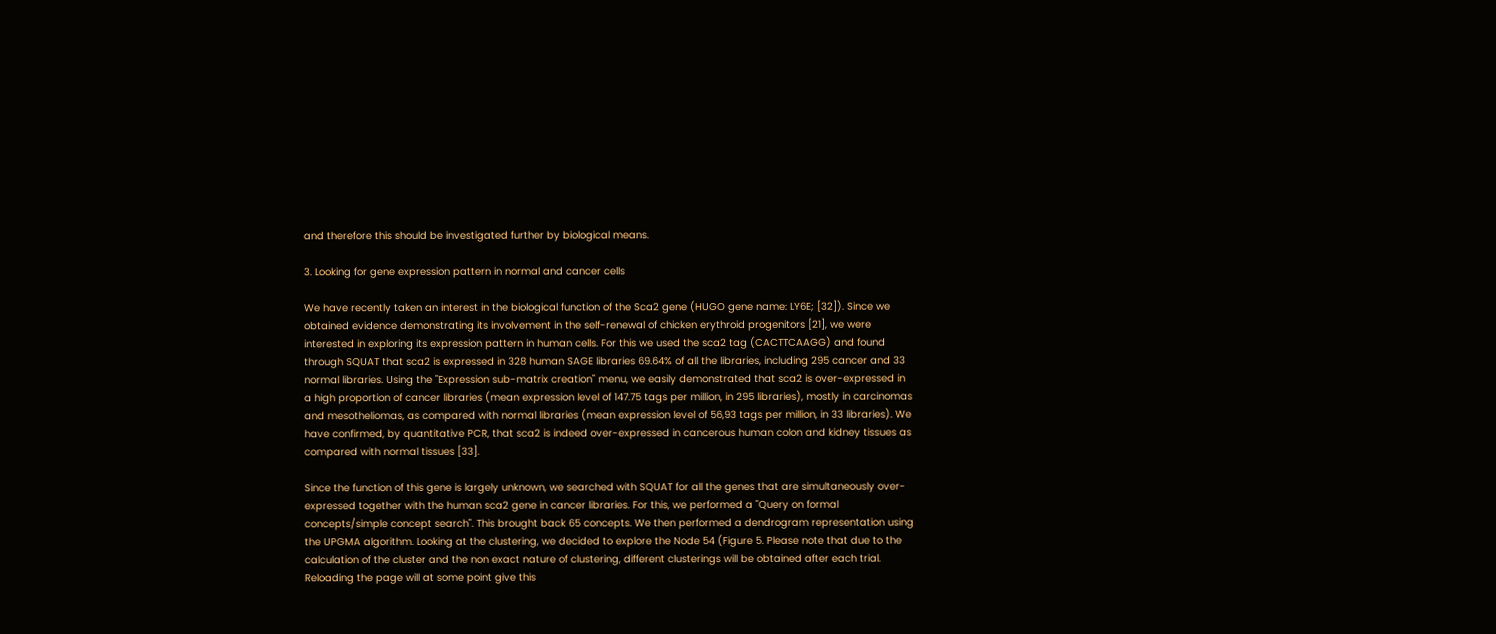and therefore this should be investigated further by biological means.

3. Looking for gene expression pattern in normal and cancer cells

We have recently taken an interest in the biological function of the Sca2 gene (HUGO gene name: LY6E; [32]). Since we obtained evidence demonstrating its involvement in the self-renewal of chicken erythroid progenitors [21], we were interested in exploring its expression pattern in human cells. For this we used the sca2 tag (CACTTCAAGG) and found through SQUAT that sca2 is expressed in 328 human SAGE libraries 69.64% of all the libraries, including 295 cancer and 33 normal libraries. Using the "Expression sub-matrix creation" menu, we easily demonstrated that sca2 is over-expressed in a high proportion of cancer libraries (mean expression level of 147.75 tags per million, in 295 libraries), mostly in carcinomas and mesotheliomas, as compared with normal libraries (mean expression level of 56,93 tags per million, in 33 libraries). We have confirmed, by quantitative PCR, that sca2 is indeed over-expressed in cancerous human colon and kidney tissues as compared with normal tissues [33].

Since the function of this gene is largely unknown, we searched with SQUAT for all the genes that are simultaneously over-expressed together with the human sca2 gene in cancer libraries. For this, we performed a "Query on formal concepts/simple concept search". This brought back 65 concepts. We then performed a dendrogram representation using the UPGMA algorithm. Looking at the clustering, we decided to explore the Node 54 (Figure 5. Please note that due to the calculation of the cluster and the non exact nature of clustering, different clusterings will be obtained after each trial. Reloading the page will at some point give this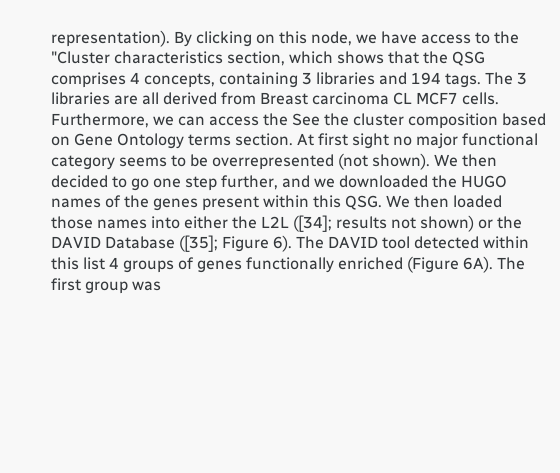representation). By clicking on this node, we have access to the "Cluster characteristics section, which shows that the QSG comprises 4 concepts, containing 3 libraries and 194 tags. The 3 libraries are all derived from Breast carcinoma CL MCF7 cells. Furthermore, we can access the See the cluster composition based on Gene Ontology terms section. At first sight no major functional category seems to be overrepresented (not shown). We then decided to go one step further, and we downloaded the HUGO names of the genes present within this QSG. We then loaded those names into either the L2L ([34]; results not shown) or the DAVID Database ([35]; Figure 6). The DAVID tool detected within this list 4 groups of genes functionally enriched (Figure 6A). The first group was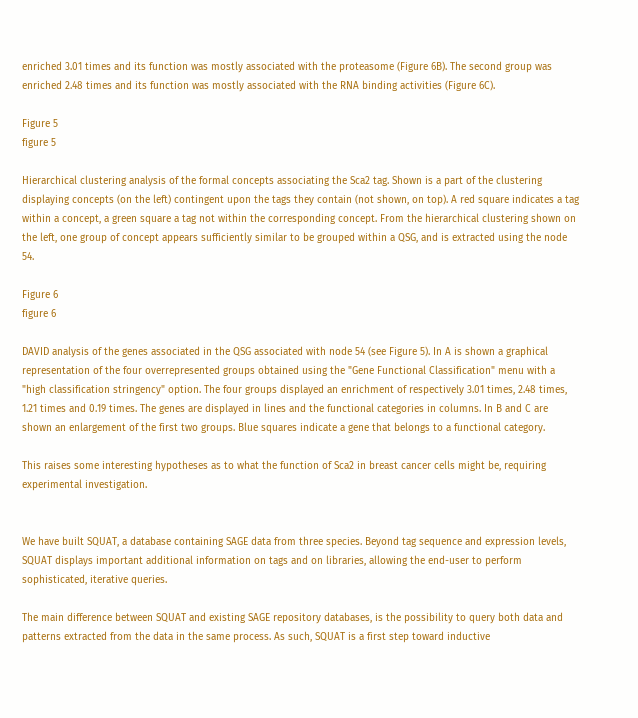enriched 3.01 times and its function was mostly associated with the proteasome (Figure 6B). The second group was enriched 2.48 times and its function was mostly associated with the RNA binding activities (Figure 6C).

Figure 5
figure 5

Hierarchical clustering analysis of the formal concepts associating the Sca2 tag. Shown is a part of the clustering displaying concepts (on the left) contingent upon the tags they contain (not shown, on top). A red square indicates a tag within a concept, a green square a tag not within the corresponding concept. From the hierarchical clustering shown on the left, one group of concept appears sufficiently similar to be grouped within a QSG, and is extracted using the node 54.

Figure 6
figure 6

DAVID analysis of the genes associated in the QSG associated with node 54 (see Figure 5). In A is shown a graphical representation of the four overrepresented groups obtained using the "Gene Functional Classification" menu with a "high classification stringency" option. The four groups displayed an enrichment of respectively 3.01 times, 2.48 times, 1.21 times and 0.19 times. The genes are displayed in lines and the functional categories in columns. In B and C are shown an enlargement of the first two groups. Blue squares indicate a gene that belongs to a functional category.

This raises some interesting hypotheses as to what the function of Sca2 in breast cancer cells might be, requiring experimental investigation.


We have built SQUAT, a database containing SAGE data from three species. Beyond tag sequence and expression levels, SQUAT displays important additional information on tags and on libraries, allowing the end-user to perform sophisticated, iterative queries.

The main difference between SQUAT and existing SAGE repository databases, is the possibility to query both data and patterns extracted from the data in the same process. As such, SQUAT is a first step toward inductive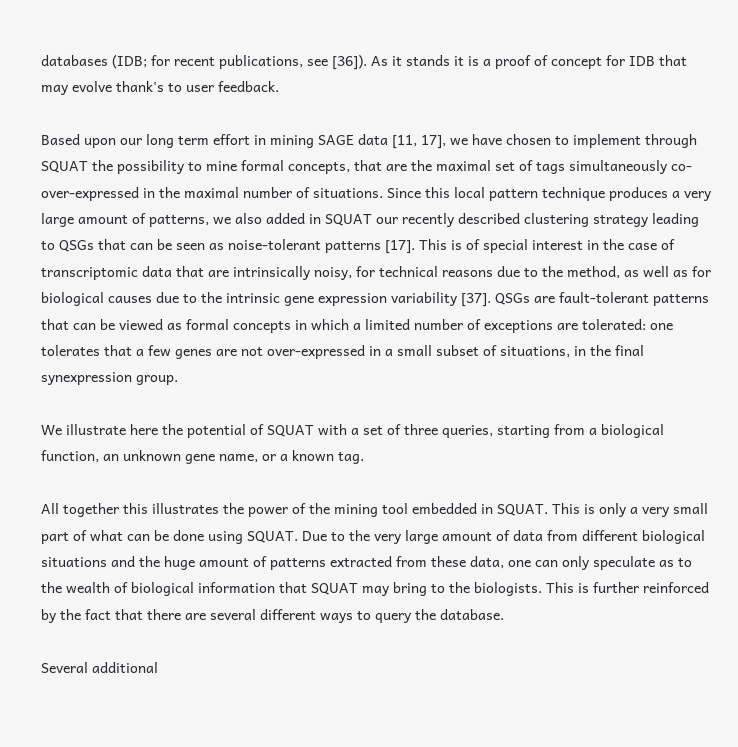databases (IDB; for recent publications, see [36]). As it stands it is a proof of concept for IDB that may evolve thank's to user feedback.

Based upon our long term effort in mining SAGE data [11, 17], we have chosen to implement through SQUAT the possibility to mine formal concepts, that are the maximal set of tags simultaneously co-over-expressed in the maximal number of situations. Since this local pattern technique produces a very large amount of patterns, we also added in SQUAT our recently described clustering strategy leading to QSGs that can be seen as noise-tolerant patterns [17]. This is of special interest in the case of transcriptomic data that are intrinsically noisy, for technical reasons due to the method, as well as for biological causes due to the intrinsic gene expression variability [37]. QSGs are fault-tolerant patterns that can be viewed as formal concepts in which a limited number of exceptions are tolerated: one tolerates that a few genes are not over-expressed in a small subset of situations, in the final synexpression group.

We illustrate here the potential of SQUAT with a set of three queries, starting from a biological function, an unknown gene name, or a known tag.

All together this illustrates the power of the mining tool embedded in SQUAT. This is only a very small part of what can be done using SQUAT. Due to the very large amount of data from different biological situations and the huge amount of patterns extracted from these data, one can only speculate as to the wealth of biological information that SQUAT may bring to the biologists. This is further reinforced by the fact that there are several different ways to query the database.

Several additional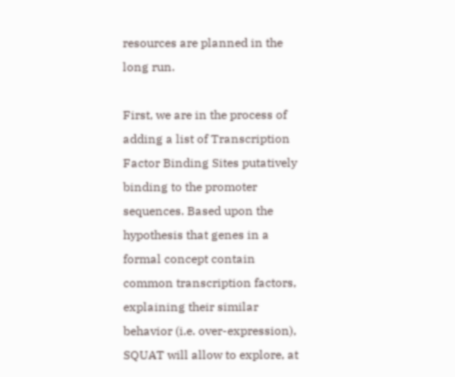resources are planned in the long run.

First, we are in the process of adding a list of Transcription Factor Binding Sites putatively binding to the promoter sequences. Based upon the hypothesis that genes in a formal concept contain common transcription factors, explaining their similar behavior (i.e. over-expression), SQUAT will allow to explore, at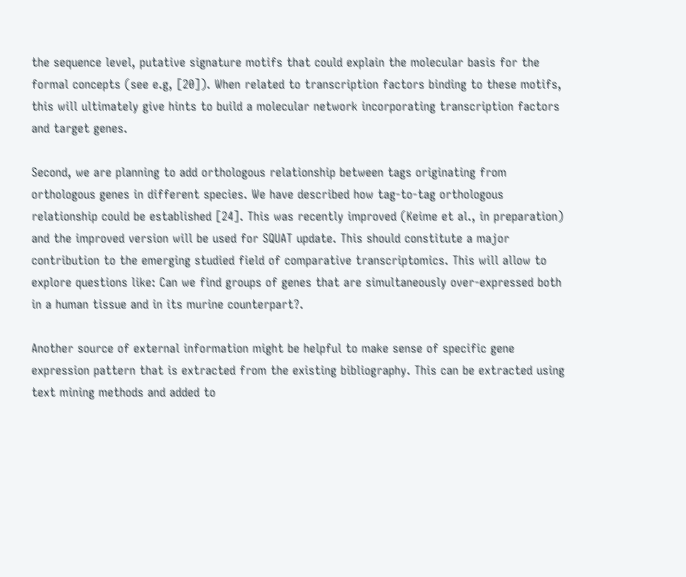the sequence level, putative signature motifs that could explain the molecular basis for the formal concepts (see e.g, [20]). When related to transcription factors binding to these motifs, this will ultimately give hints to build a molecular network incorporating transcription factors and target genes.

Second, we are planning to add orthologous relationship between tags originating from orthologous genes in different species. We have described how tag-to-tag orthologous relationship could be established [24]. This was recently improved (Keime et al., in preparation) and the improved version will be used for SQUAT update. This should constitute a major contribution to the emerging studied field of comparative transcriptomics. This will allow to explore questions like: Can we find groups of genes that are simultaneously over-expressed both in a human tissue and in its murine counterpart?.

Another source of external information might be helpful to make sense of specific gene expression pattern that is extracted from the existing bibliography. This can be extracted using text mining methods and added to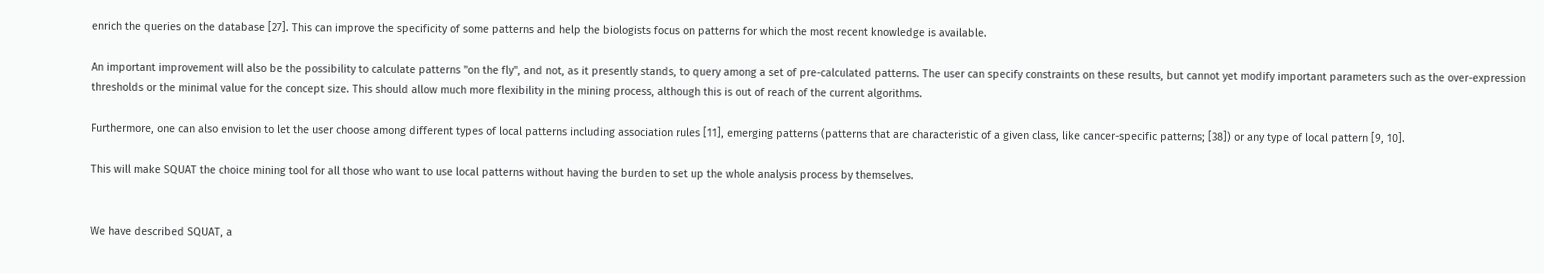enrich the queries on the database [27]. This can improve the specificity of some patterns and help the biologists focus on patterns for which the most recent knowledge is available.

An important improvement will also be the possibility to calculate patterns "on the fly", and not, as it presently stands, to query among a set of pre-calculated patterns. The user can specify constraints on these results, but cannot yet modify important parameters such as the over-expression thresholds or the minimal value for the concept size. This should allow much more flexibility in the mining process, although this is out of reach of the current algorithms.

Furthermore, one can also envision to let the user choose among different types of local patterns including association rules [11], emerging patterns (patterns that are characteristic of a given class, like cancer-specific patterns; [38]) or any type of local pattern [9, 10].

This will make SQUAT the choice mining tool for all those who want to use local patterns without having the burden to set up the whole analysis process by themselves.


We have described SQUAT, a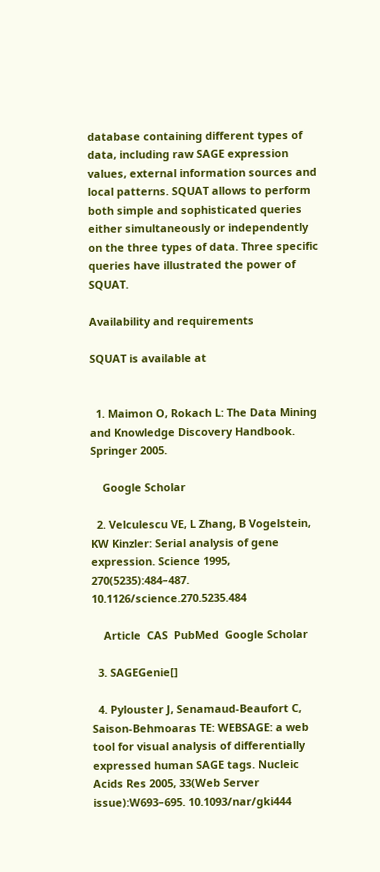database containing different types of data, including raw SAGE expression values, external information sources and local patterns. SQUAT allows to perform both simple and sophisticated queries either simultaneously or independently on the three types of data. Three specific queries have illustrated the power of SQUAT.

Availability and requirements

SQUAT is available at


  1. Maimon O, Rokach L: The Data Mining and Knowledge Discovery Handbook. Springer 2005.

    Google Scholar

  2. Velculescu VE, L Zhang, B Vogelstein, KW Kinzler: Serial analysis of gene expression. Science 1995, 270(5235):484–487. 10.1126/science.270.5235.484

    Article  CAS  PubMed  Google Scholar

  3. SAGEGenie[]

  4. Pylouster J, Senamaud-Beaufort C, Saison-Behmoaras TE: WEBSAGE: a web tool for visual analysis of differentially expressed human SAGE tags. Nucleic Acids Res 2005, 33(Web Server issue):W693–695. 10.1093/nar/gki444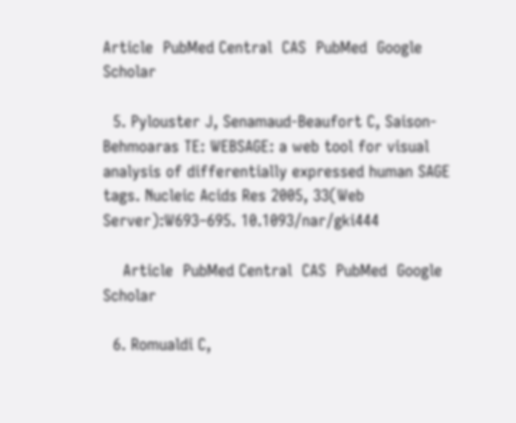Article  PubMed Central  CAS  PubMed  Google Scholar

  5. Pylouster J, Senamaud-Beaufort C, Saison-Behmoaras TE: WEBSAGE: a web tool for visual analysis of differentially expressed human SAGE tags. Nucleic Acids Res 2005, 33(Web Server):W693–695. 10.1093/nar/gki444

    Article  PubMed Central  CAS  PubMed  Google Scholar

  6. Romualdi C,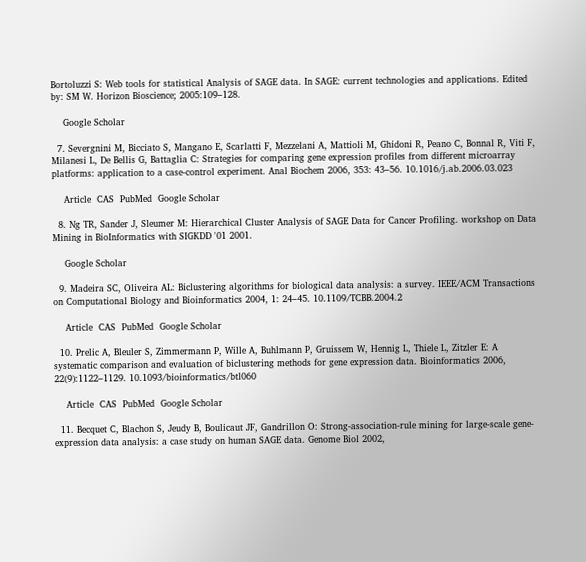Bortoluzzi S: Web tools for statistical Analysis of SAGE data. In SAGE: current technologies and applications. Edited by: SM W. Horizon Bioscience; 2005:109–128.

    Google Scholar

  7. Severgnini M, Bicciato S, Mangano E, Scarlatti F, Mezzelani A, Mattioli M, Ghidoni R, Peano C, Bonnal R, Viti F, Milanesi L, De Bellis G, Battaglia C: Strategies for comparing gene expression profiles from different microarray platforms: application to a case-control experiment. Anal Biochem 2006, 353: 43–56. 10.1016/j.ab.2006.03.023

    Article  CAS  PubMed  Google Scholar

  8. Ng TR, Sander J, Sleumer M: Hierarchical Cluster Analysis of SAGE Data for Cancer Profiling. workshop on Data Mining in BioInformatics with SIGKDD '01 2001.

    Google Scholar

  9. Madeira SC, Oliveira AL: Biclustering algorithms for biological data analysis: a survey. IEEE/ACM Transactions on Computational Biology and Bioinformatics 2004, 1: 24–45. 10.1109/TCBB.2004.2

    Article  CAS  PubMed  Google Scholar

  10. Prelic A, Bleuler S, Zimmermann P, Wille A, Buhlmann P, Gruissem W, Hennig L, Thiele L, Zitzler E: A systematic comparison and evaluation of biclustering methods for gene expression data. Bioinformatics 2006, 22(9):1122–1129. 10.1093/bioinformatics/btl060

    Article  CAS  PubMed  Google Scholar

  11. Becquet C, Blachon S, Jeudy B, Boulicaut JF, Gandrillon O: Strong-association-rule mining for large-scale gene-expression data analysis: a case study on human SAGE data. Genome Biol 2002,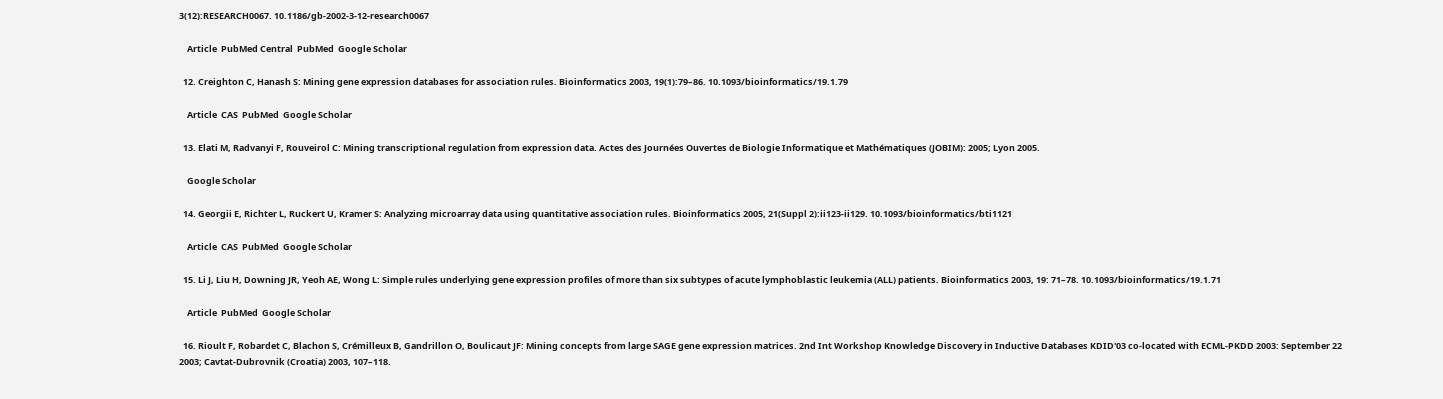3(12):RESEARCH0067. 10.1186/gb-2002-3-12-research0067

    Article  PubMed Central  PubMed  Google Scholar

  12. Creighton C, Hanash S: Mining gene expression databases for association rules. Bioinformatics 2003, 19(1):79–86. 10.1093/bioinformatics/19.1.79

    Article  CAS  PubMed  Google Scholar

  13. Elati M, Radvanyi F, Rouveirol C: Mining transcriptional regulation from expression data. Actes des Journées Ouvertes de Biologie Informatique et Mathématiques (JOBIM): 2005; Lyon 2005.

    Google Scholar

  14. Georgii E, Richter L, Ruckert U, Kramer S: Analyzing microarray data using quantitative association rules. Bioinformatics 2005, 21(Suppl 2):ii123-ii129. 10.1093/bioinformatics/bti1121

    Article  CAS  PubMed  Google Scholar

  15. Li J, Liu H, Downing JR, Yeoh AE, Wong L: Simple rules underlying gene expression profiles of more than six subtypes of acute lymphoblastic leukemia (ALL) patients. Bioinformatics 2003, 19: 71–78. 10.1093/bioinformatics/19.1.71

    Article  PubMed  Google Scholar

  16. Rioult F, Robardet C, Blachon S, Crémilleux B, Gandrillon O, Boulicaut JF: Mining concepts from large SAGE gene expression matrices. 2nd Int Workshop Knowledge Discovery in Inductive Databases KDID'03 co-located with ECML-PKDD 2003: September 22 2003; Cavtat-Dubrovnik (Croatia) 2003, 107–118.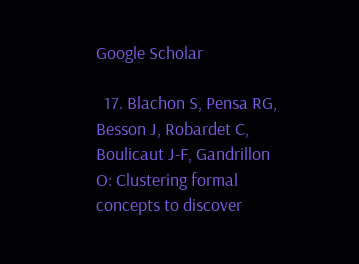Google Scholar

  17. Blachon S, Pensa RG, Besson J, Robardet C, Boulicaut J-F, Gandrillon O: Clustering formal concepts to discover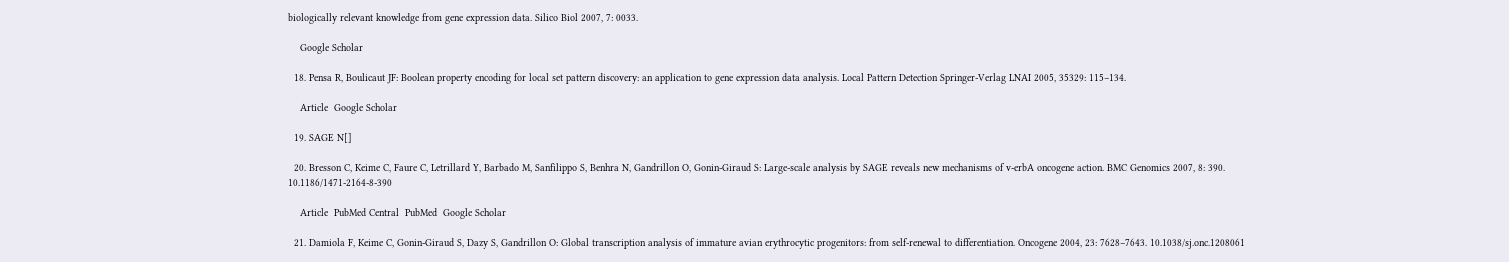biologically relevant knowledge from gene expression data. Silico Biol 2007, 7: 0033.

    Google Scholar

  18. Pensa R, Boulicaut JF: Boolean property encoding for local set pattern discovery: an application to gene expression data analysis. Local Pattern Detection Springer-Verlag LNAI 2005, 35329: 115–134.

    Article  Google Scholar

  19. SAGE N[]

  20. Bresson C, Keime C, Faure C, Letrillard Y, Barbado M, Sanfilippo S, Benhra N, Gandrillon O, Gonin-Giraud S: Large-scale analysis by SAGE reveals new mechanisms of v-erbA oncogene action. BMC Genomics 2007, 8: 390. 10.1186/1471-2164-8-390

    Article  PubMed Central  PubMed  Google Scholar

  21. Damiola F, Keime C, Gonin-Giraud S, Dazy S, Gandrillon O: Global transcription analysis of immature avian erythrocytic progenitors: from self-renewal to differentiation. Oncogene 2004, 23: 7628–7643. 10.1038/sj.onc.1208061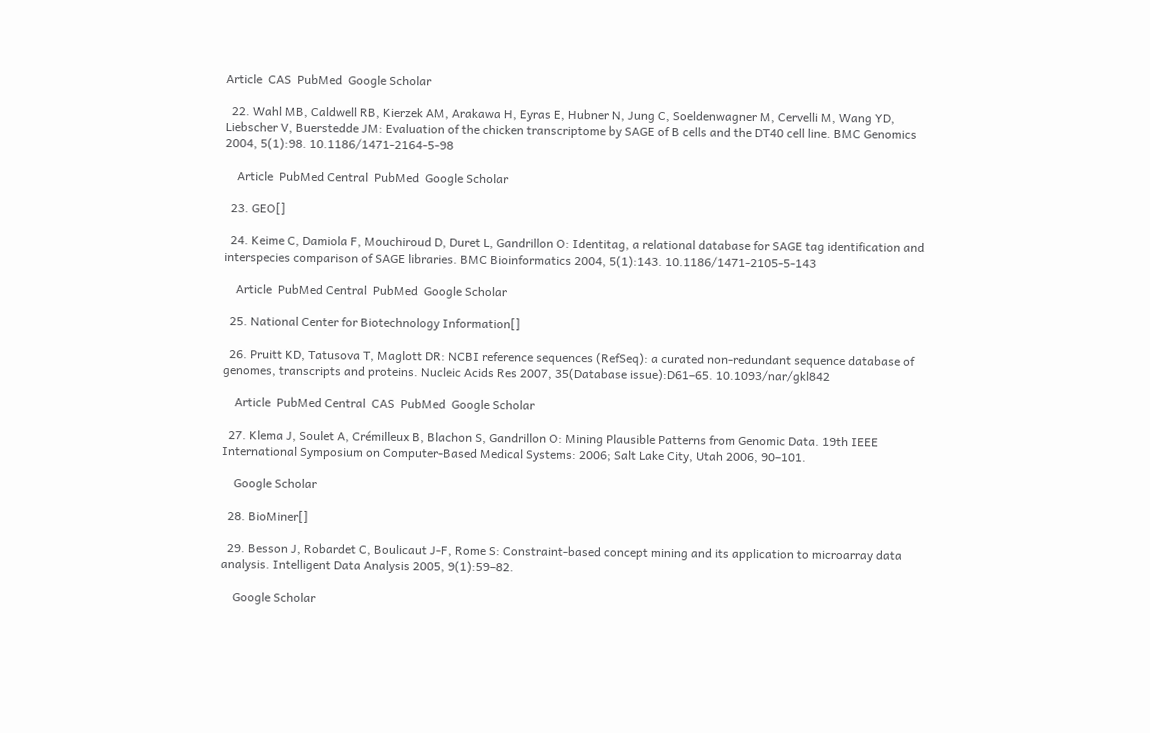Article  CAS  PubMed  Google Scholar

  22. Wahl MB, Caldwell RB, Kierzek AM, Arakawa H, Eyras E, Hubner N, Jung C, Soeldenwagner M, Cervelli M, Wang YD, Liebscher V, Buerstedde JM: Evaluation of the chicken transcriptome by SAGE of B cells and the DT40 cell line. BMC Genomics 2004, 5(1):98. 10.1186/1471-2164-5-98

    Article  PubMed Central  PubMed  Google Scholar

  23. GEO[]

  24. Keime C, Damiola F, Mouchiroud D, Duret L, Gandrillon O: Identitag, a relational database for SAGE tag identification and interspecies comparison of SAGE libraries. BMC Bioinformatics 2004, 5(1):143. 10.1186/1471-2105-5-143

    Article  PubMed Central  PubMed  Google Scholar

  25. National Center for Biotechnology Information[]

  26. Pruitt KD, Tatusova T, Maglott DR: NCBI reference sequences (RefSeq): a curated non-redundant sequence database of genomes, transcripts and proteins. Nucleic Acids Res 2007, 35(Database issue):D61–65. 10.1093/nar/gkl842

    Article  PubMed Central  CAS  PubMed  Google Scholar

  27. Klema J, Soulet A, Crémilleux B, Blachon S, Gandrillon O: Mining Plausible Patterns from Genomic Data. 19th IEEE International Symposium on Computer-Based Medical Systems: 2006; Salt Lake City, Utah 2006, 90–101.

    Google Scholar

  28. BioMiner[]

  29. Besson J, Robardet C, Boulicaut J-F, Rome S: Constraint-based concept mining and its application to microarray data analysis. Intelligent Data Analysis 2005, 9(1):59–82.

    Google Scholar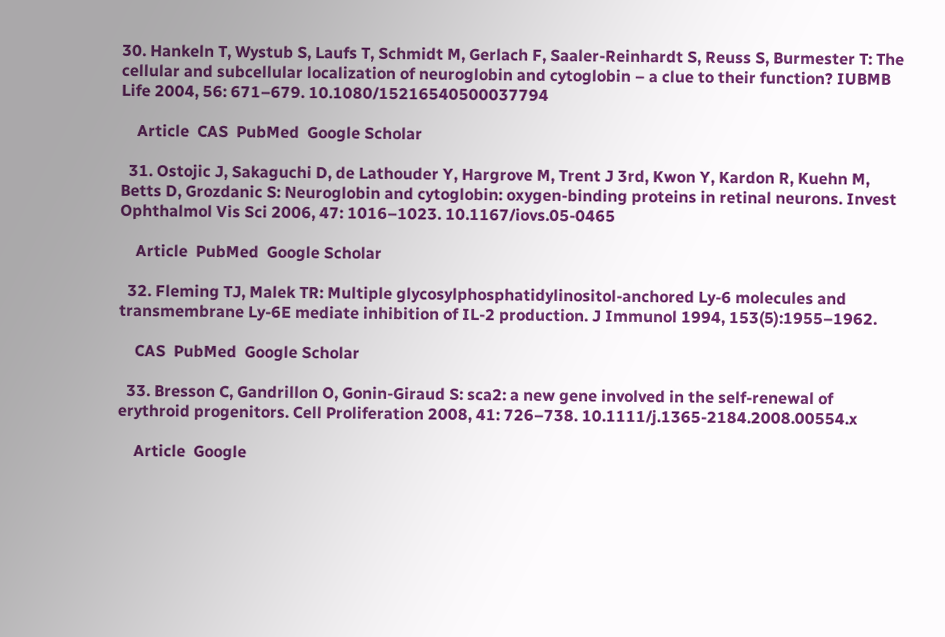30. Hankeln T, Wystub S, Laufs T, Schmidt M, Gerlach F, Saaler-Reinhardt S, Reuss S, Burmester T: The cellular and subcellular localization of neuroglobin and cytoglobin – a clue to their function? IUBMB Life 2004, 56: 671–679. 10.1080/15216540500037794

    Article  CAS  PubMed  Google Scholar

  31. Ostojic J, Sakaguchi D, de Lathouder Y, Hargrove M, Trent J 3rd, Kwon Y, Kardon R, Kuehn M, Betts D, Grozdanic S: Neuroglobin and cytoglobin: oxygen-binding proteins in retinal neurons. Invest Ophthalmol Vis Sci 2006, 47: 1016–1023. 10.1167/iovs.05-0465

    Article  PubMed  Google Scholar

  32. Fleming TJ, Malek TR: Multiple glycosylphosphatidylinositol-anchored Ly-6 molecules and transmembrane Ly-6E mediate inhibition of IL-2 production. J Immunol 1994, 153(5):1955–1962.

    CAS  PubMed  Google Scholar

  33. Bresson C, Gandrillon O, Gonin-Giraud S: sca2: a new gene involved in the self-renewal of erythroid progenitors. Cell Proliferation 2008, 41: 726–738. 10.1111/j.1365-2184.2008.00554.x

    Article  Google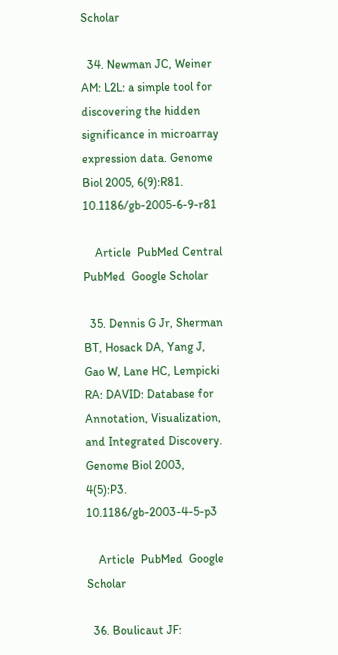Scholar

  34. Newman JC, Weiner AM: L2L: a simple tool for discovering the hidden significance in microarray expression data. Genome Biol 2005, 6(9):R81. 10.1186/gb-2005-6-9-r81

    Article  PubMed Central  PubMed  Google Scholar

  35. Dennis G Jr, Sherman BT, Hosack DA, Yang J, Gao W, Lane HC, Lempicki RA: DAVID: Database for Annotation, Visualization, and Integrated Discovery. Genome Biol 2003, 4(5):P3. 10.1186/gb-2003-4-5-p3

    Article  PubMed  Google Scholar

  36. Boulicaut JF: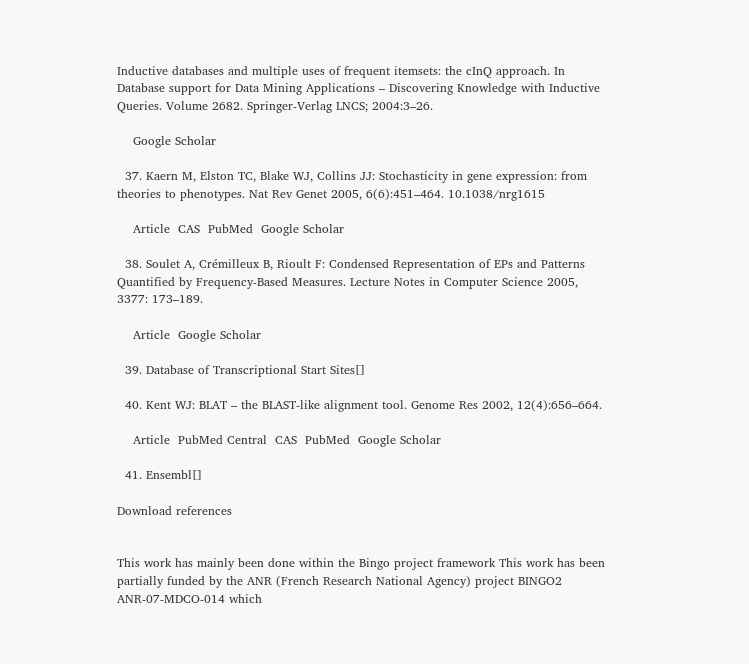Inductive databases and multiple uses of frequent itemsets: the cInQ approach. In Database support for Data Mining Applications – Discovering Knowledge with Inductive Queries. Volume 2682. Springer-Verlag LNCS; 2004:3–26.

    Google Scholar

  37. Kaern M, Elston TC, Blake WJ, Collins JJ: Stochasticity in gene expression: from theories to phenotypes. Nat Rev Genet 2005, 6(6):451–464. 10.1038/nrg1615

    Article  CAS  PubMed  Google Scholar

  38. Soulet A, Crémilleux B, Rioult F: Condensed Representation of EPs and Patterns Quantified by Frequency-Based Measures. Lecture Notes in Computer Science 2005, 3377: 173–189.

    Article  Google Scholar

  39. Database of Transcriptional Start Sites[]

  40. Kent WJ: BLAT – the BLAST-like alignment tool. Genome Res 2002, 12(4):656–664.

    Article  PubMed Central  CAS  PubMed  Google Scholar

  41. Ensembl[]

Download references


This work has mainly been done within the Bingo project framework This work has been partially funded by the ANR (French Research National Agency) project BINGO2 ANR-07-MDCO-014 which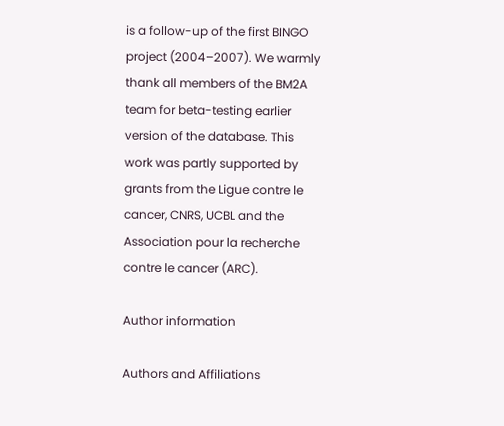is a follow-up of the first BINGO project (2004–2007). We warmly thank all members of the BM2A team for beta-testing earlier version of the database. This work was partly supported by grants from the Ligue contre le cancer, CNRS, UCBL and the Association pour la recherche contre le cancer (ARC).

Author information

Authors and Affiliations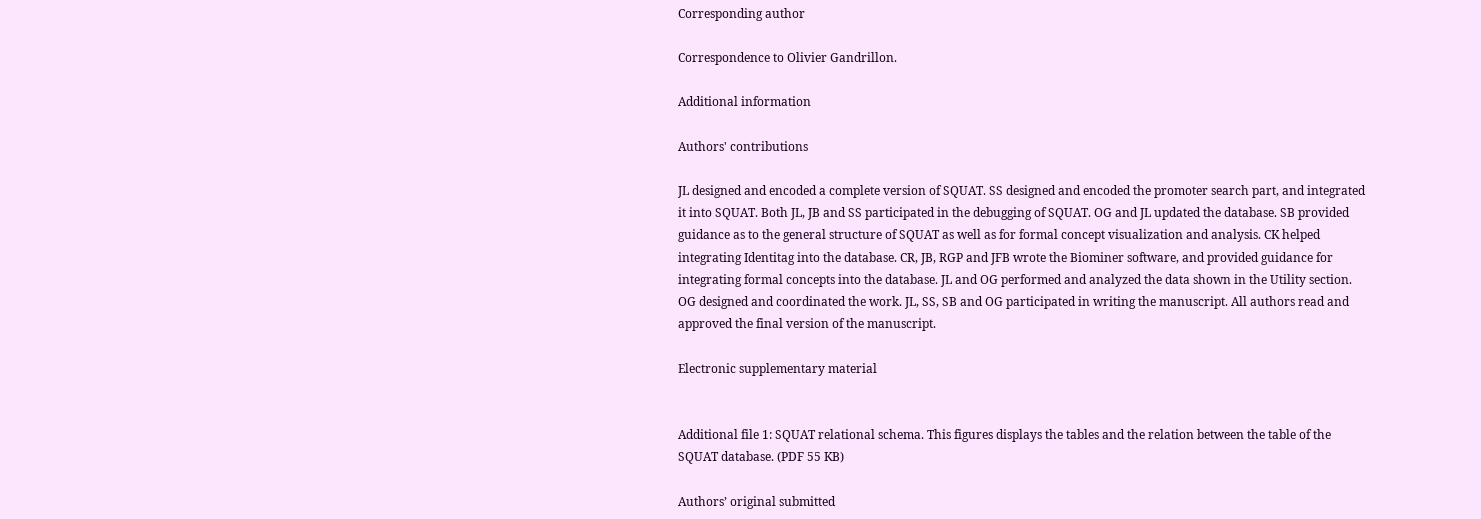Corresponding author

Correspondence to Olivier Gandrillon.

Additional information

Authors' contributions

JL designed and encoded a complete version of SQUAT. SS designed and encoded the promoter search part, and integrated it into SQUAT. Both JL, JB and SS participated in the debugging of SQUAT. OG and JL updated the database. SB provided guidance as to the general structure of SQUAT as well as for formal concept visualization and analysis. CK helped integrating Identitag into the database. CR, JB, RGP and JFB wrote the Biominer software, and provided guidance for integrating formal concepts into the database. JL and OG performed and analyzed the data shown in the Utility section. OG designed and coordinated the work. JL, SS, SB and OG participated in writing the manuscript. All authors read and approved the final version of the manuscript.

Electronic supplementary material


Additional file 1: SQUAT relational schema. This figures displays the tables and the relation between the table of the SQUAT database. (PDF 55 KB)

Authors’ original submitted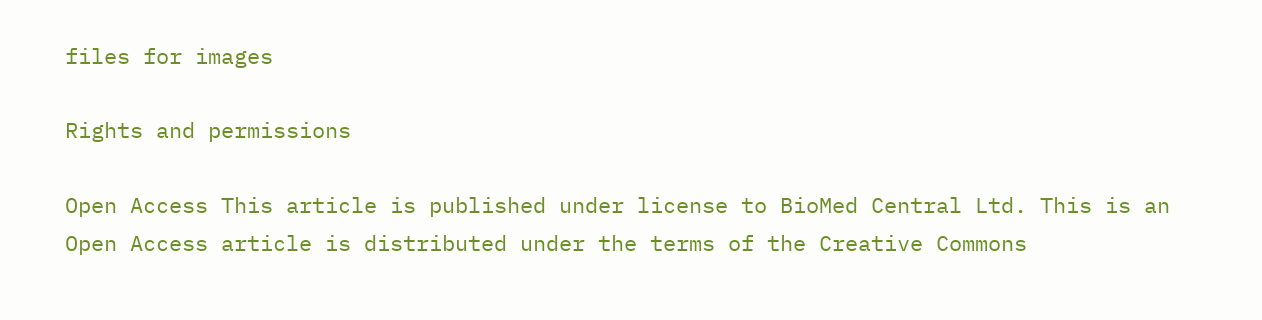files for images

Rights and permissions

Open Access This article is published under license to BioMed Central Ltd. This is an Open Access article is distributed under the terms of the Creative Commons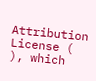Attribution License ( ), which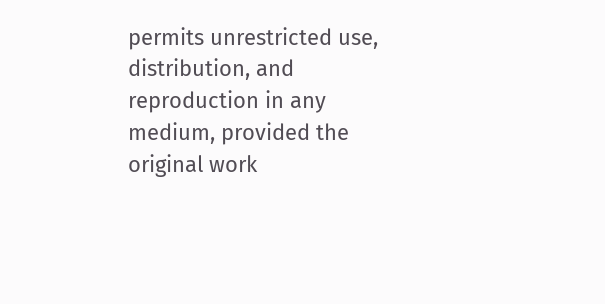permits unrestricted use, distribution, and reproduction in any medium, provided the original work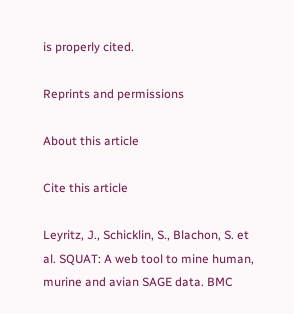is properly cited.

Reprints and permissions

About this article

Cite this article

Leyritz, J., Schicklin, S., Blachon, S. et al. SQUAT: A web tool to mine human, murine and avian SAGE data. BMC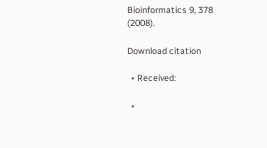Bioinformatics 9, 378 (2008).

Download citation

  • Received:

  •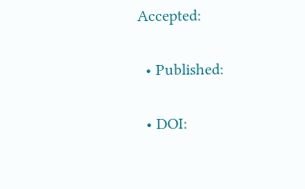Accepted:

  • Published:

  • DOI: